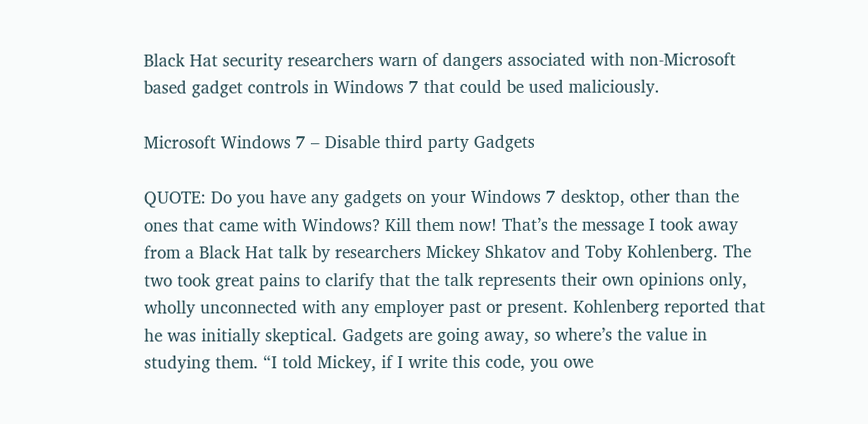Black Hat security researchers warn of dangers associated with non-Microsoft based gadget controls in Windows 7 that could be used maliciously.

Microsoft Windows 7 – Disable third party Gadgets

QUOTE: Do you have any gadgets on your Windows 7 desktop, other than the ones that came with Windows? Kill them now! That’s the message I took away from a Black Hat talk by researchers Mickey Shkatov and Toby Kohlenberg. The two took great pains to clarify that the talk represents their own opinions only, wholly unconnected with any employer past or present. Kohlenberg reported that he was initially skeptical. Gadgets are going away, so where’s the value in studying them. “I told Mickey, if I write this code, you owe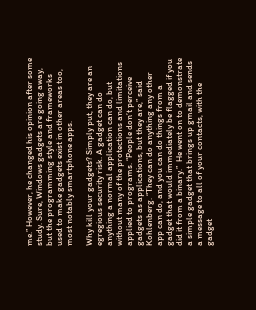me.” However, he changed his opinion after some study. Sure, Windows gadgets are going away, but the programming style and frameworks used to make gadgets exist in other areas too, most notably smartphone apps.

Why kill your gadgets? Simply put, they are an egregious security risk. A gadget can do anything a normal application can do, but without many of the protections and limitations applied to programs. “People don’t perceive gadgets as applications, but they are,” said Kohlenberg. “They can do anything any other app can do, and you can do things from a gadget that would immediately be flagged if you did it from a binary.”  He went on to demonstrate a simple gadget that brings up gmail and sends a message to all of your contacts, with the gadget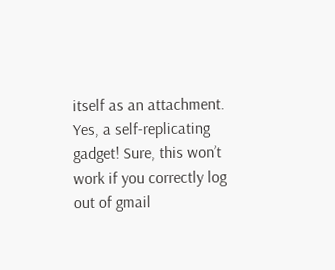itself as an attachment. Yes, a self-replicating gadget! Sure, this won’t work if you correctly log out of gmail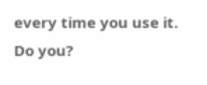every time you use it. Do you?